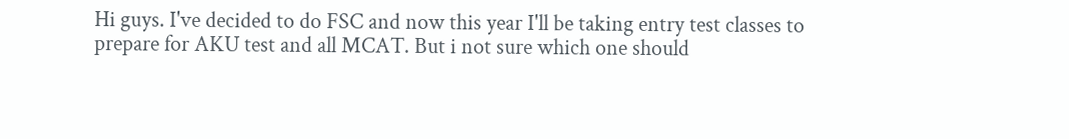Hi guys. I've decided to do FSC and now this year I'll be taking entry test classes to prepare for AKU test and all MCAT. But i not sure which one should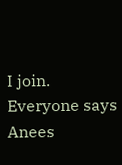I join. Everyone says Anees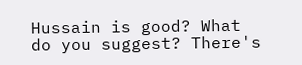Hussain is good? What do you suggest? There's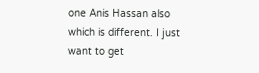one Anis Hassan also which is different. I just want to get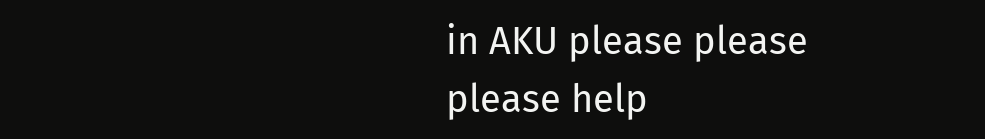in AKU please please please help